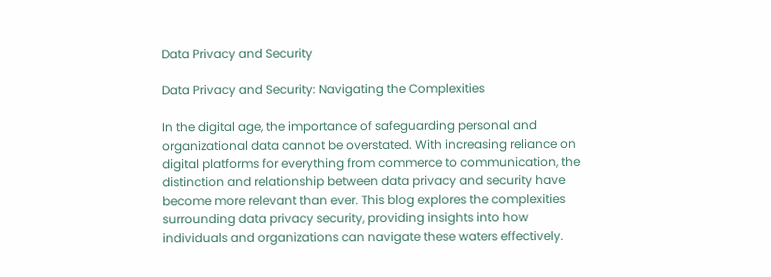Data Privacy and Security

Data Privacy and Security: Navigating the Complexities

In the digital age, the importance of safeguarding personal and organizational data cannot be overstated. With increasing reliance on digital platforms for everything from commerce to communication, the distinction and relationship between data privacy and security have become more relevant than ever. This blog explores the complexities surrounding data privacy security, providing insights into how individuals and organizations can navigate these waters effectively.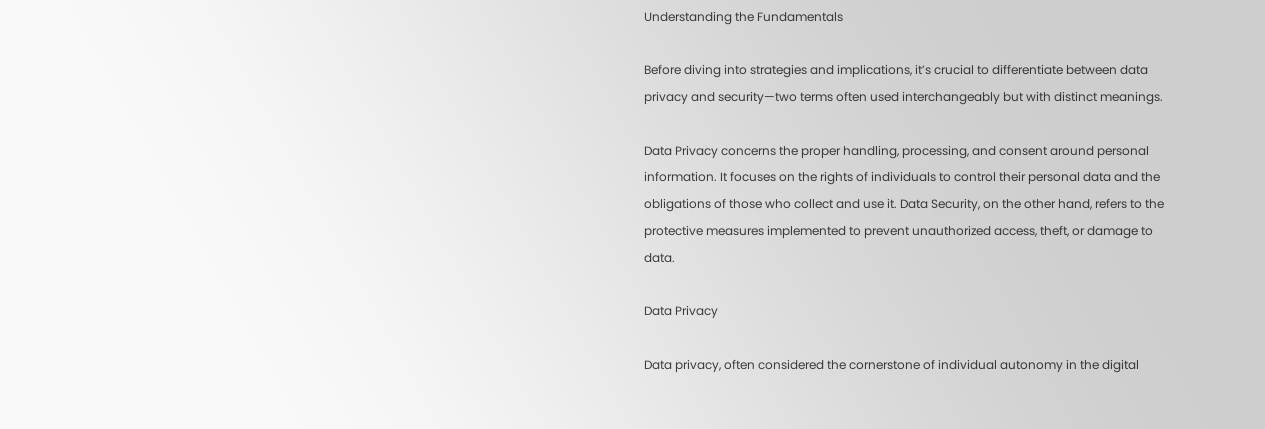Understanding the Fundamentals

Before diving into strategies and implications, it’s crucial to differentiate between data privacy and security—two terms often used interchangeably but with distinct meanings.

Data Privacy concerns the proper handling, processing, and consent around personal information. It focuses on the rights of individuals to control their personal data and the obligations of those who collect and use it. Data Security, on the other hand, refers to the protective measures implemented to prevent unauthorized access, theft, or damage to data.

Data Privacy

Data privacy, often considered the cornerstone of individual autonomy in the digital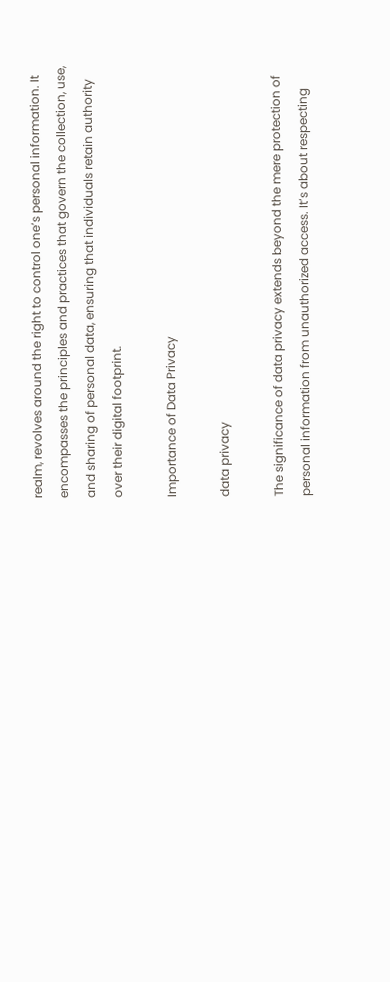realm, revolves around the right to control one’s personal information. It encompasses the principles and practices that govern the collection, use, and sharing of personal data, ensuring that individuals retain authority over their digital footprint.

Importance of Data Privacy

data privacy

The significance of data privacy extends beyond the mere protection of personal information from unauthorized access. It’s about respecting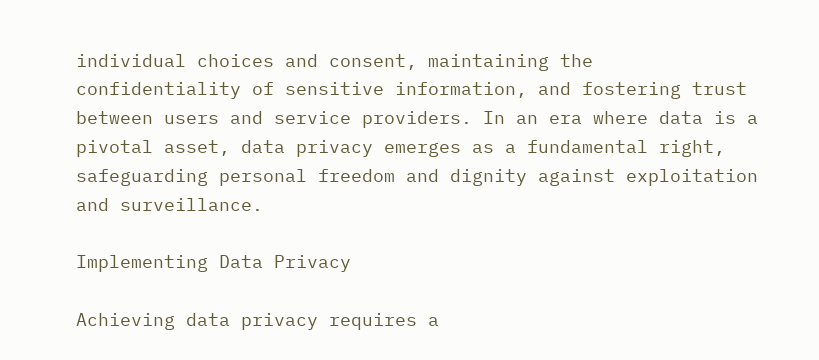individual choices and consent, maintaining the confidentiality of sensitive information, and fostering trust between users and service providers. In an era where data is a pivotal asset, data privacy emerges as a fundamental right, safeguarding personal freedom and dignity against exploitation and surveillance.

Implementing Data Privacy

Achieving data privacy requires a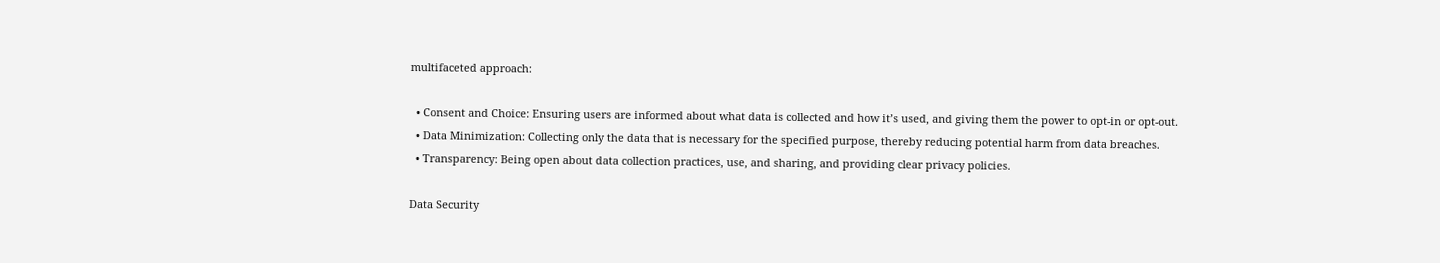multifaceted approach:

  • Consent and Choice: Ensuring users are informed about what data is collected and how it’s used, and giving them the power to opt-in or opt-out.
  • Data Minimization: Collecting only the data that is necessary for the specified purpose, thereby reducing potential harm from data breaches.
  • Transparency: Being open about data collection practices, use, and sharing, and providing clear privacy policies.

Data Security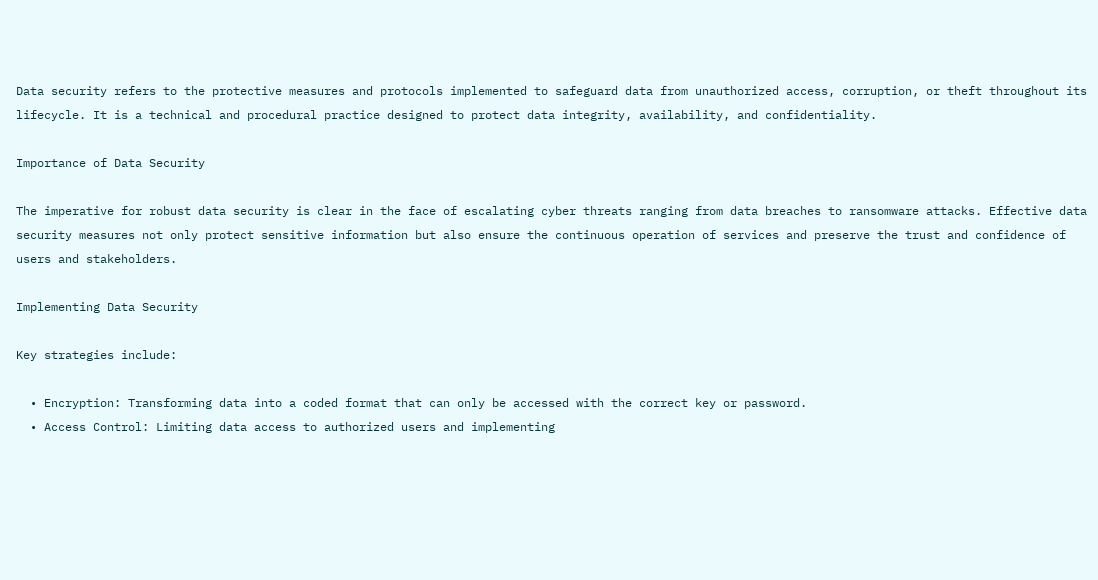Data security refers to the protective measures and protocols implemented to safeguard data from unauthorized access, corruption, or theft throughout its lifecycle. It is a technical and procedural practice designed to protect data integrity, availability, and confidentiality.

Importance of Data Security

The imperative for robust data security is clear in the face of escalating cyber threats ranging from data breaches to ransomware attacks. Effective data security measures not only protect sensitive information but also ensure the continuous operation of services and preserve the trust and confidence of users and stakeholders.

Implementing Data Security

Key strategies include:

  • Encryption: Transforming data into a coded format that can only be accessed with the correct key or password.
  • Access Control: Limiting data access to authorized users and implementing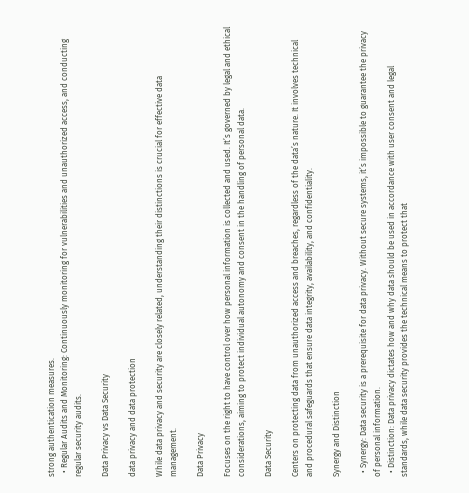strong authentication measures.
  • Regular Audits and Monitoring: Continuously monitoring for vulnerabilities and unauthorized access, and conducting regular security audits.

Data Privacy vs Data Security

data privacy and data protection

While data privacy and security are closely related, understanding their distinctions is crucial for effective data management.

Data Privacy

Focuses on the right to have control over how personal information is collected and used. It’s governed by legal and ethical considerations, aiming to protect individual autonomy and consent in the handling of personal data.

Data Security

Centers on protecting data from unauthorized access and breaches, regardless of the data’s nature. It involves technical and procedural safeguards that ensure data integrity, availability, and confidentiality.

Synergy and Distinction

  • Synergy: Data security is a prerequisite for data privacy. Without secure systems, it’s impossible to guarantee the privacy of personal information.
  • Distinction: Data privacy dictates how and why data should be used in accordance with user consent and legal standards, while data security provides the technical means to protect that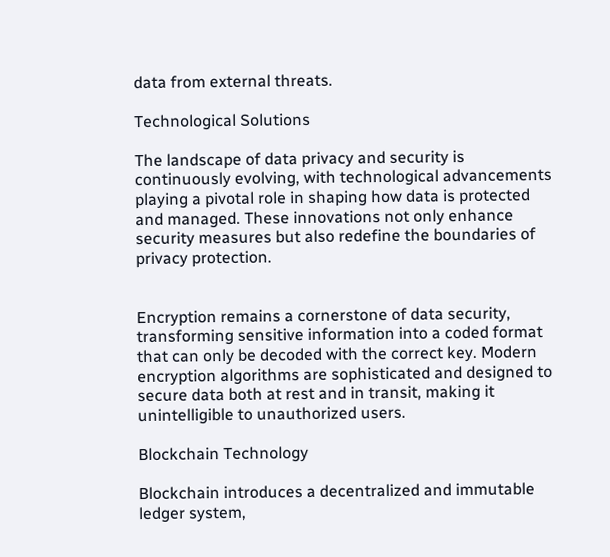data from external threats.

Technological Solutions

The landscape of data privacy and security is continuously evolving, with technological advancements playing a pivotal role in shaping how data is protected and managed. These innovations not only enhance security measures but also redefine the boundaries of privacy protection.


Encryption remains a cornerstone of data security, transforming sensitive information into a coded format that can only be decoded with the correct key. Modern encryption algorithms are sophisticated and designed to secure data both at rest and in transit, making it unintelligible to unauthorized users.

Blockchain Technology

Blockchain introduces a decentralized and immutable ledger system,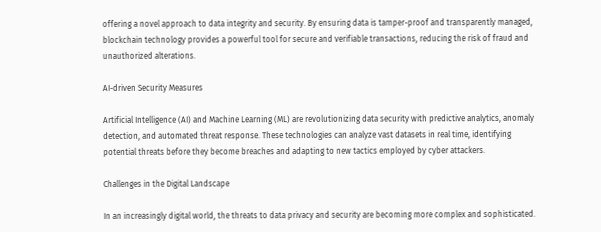offering a novel approach to data integrity and security. By ensuring data is tamper-proof and transparently managed, blockchain technology provides a powerful tool for secure and verifiable transactions, reducing the risk of fraud and unauthorized alterations.

AI-driven Security Measures

Artificial Intelligence (AI) and Machine Learning (ML) are revolutionizing data security with predictive analytics, anomaly detection, and automated threat response. These technologies can analyze vast datasets in real time, identifying potential threats before they become breaches and adapting to new tactics employed by cyber attackers.

Challenges in the Digital Landscape

In an increasingly digital world, the threats to data privacy and security are becoming more complex and sophisticated.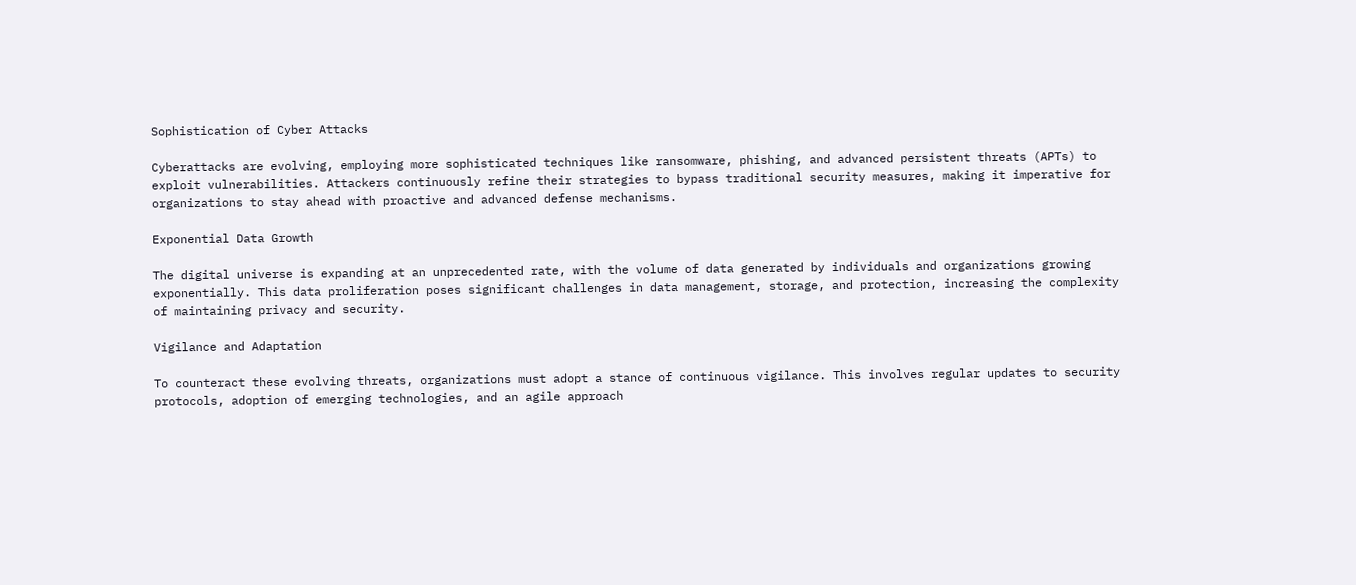Sophistication of Cyber Attacks

Cyberattacks are evolving, employing more sophisticated techniques like ransomware, phishing, and advanced persistent threats (APTs) to exploit vulnerabilities. Attackers continuously refine their strategies to bypass traditional security measures, making it imperative for organizations to stay ahead with proactive and advanced defense mechanisms.

Exponential Data Growth

The digital universe is expanding at an unprecedented rate, with the volume of data generated by individuals and organizations growing exponentially. This data proliferation poses significant challenges in data management, storage, and protection, increasing the complexity of maintaining privacy and security.

Vigilance and Adaptation

To counteract these evolving threats, organizations must adopt a stance of continuous vigilance. This involves regular updates to security protocols, adoption of emerging technologies, and an agile approach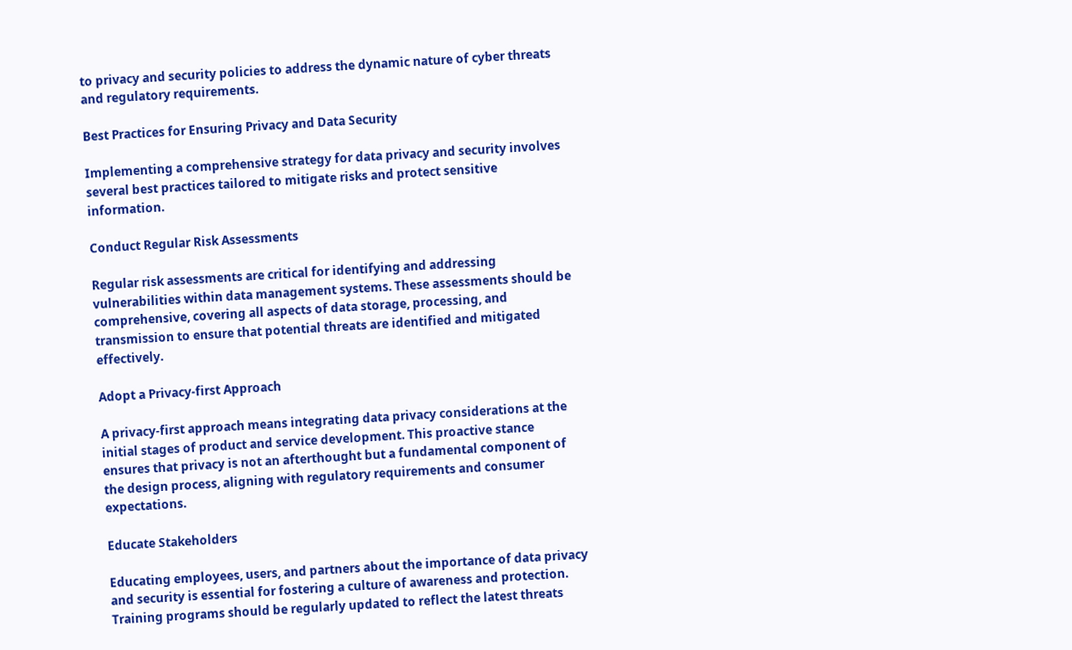to privacy and security policies to address the dynamic nature of cyber threats and regulatory requirements.

Best Practices for Ensuring Privacy and Data Security

Implementing a comprehensive strategy for data privacy and security involves several best practices tailored to mitigate risks and protect sensitive information.

Conduct Regular Risk Assessments

Regular risk assessments are critical for identifying and addressing vulnerabilities within data management systems. These assessments should be comprehensive, covering all aspects of data storage, processing, and transmission to ensure that potential threats are identified and mitigated effectively.

Adopt a Privacy-first Approach

A privacy-first approach means integrating data privacy considerations at the initial stages of product and service development. This proactive stance ensures that privacy is not an afterthought but a fundamental component of the design process, aligning with regulatory requirements and consumer expectations.

Educate Stakeholders

Educating employees, users, and partners about the importance of data privacy and security is essential for fostering a culture of awareness and protection. Training programs should be regularly updated to reflect the latest threats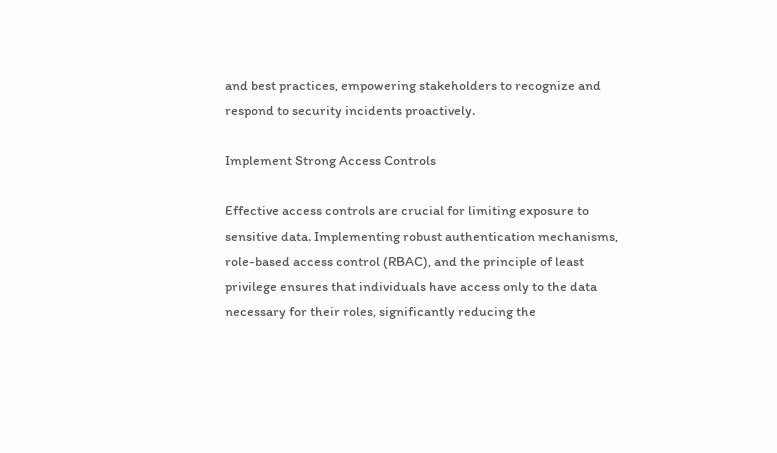and best practices, empowering stakeholders to recognize and respond to security incidents proactively.

Implement Strong Access Controls

Effective access controls are crucial for limiting exposure to sensitive data. Implementing robust authentication mechanisms, role-based access control (RBAC), and the principle of least privilege ensures that individuals have access only to the data necessary for their roles, significantly reducing the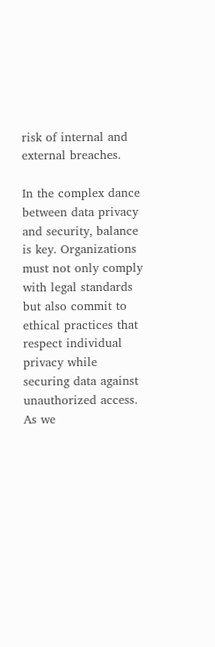risk of internal and external breaches.

In the complex dance between data privacy and security, balance is key. Organizations must not only comply with legal standards but also commit to ethical practices that respect individual privacy while securing data against unauthorized access. As we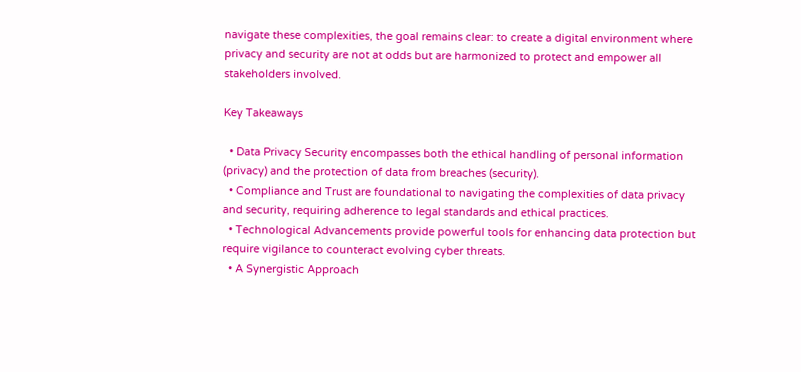navigate these complexities, the goal remains clear: to create a digital environment where privacy and security are not at odds but are harmonized to protect and empower all stakeholders involved.

Key Takeaways

  • Data Privacy Security encompasses both the ethical handling of personal information (privacy) and the protection of data from breaches (security).
  • Compliance and Trust are foundational to navigating the complexities of data privacy and security, requiring adherence to legal standards and ethical practices.
  • Technological Advancements provide powerful tools for enhancing data protection but require vigilance to counteract evolving cyber threats.
  • A Synergistic Approach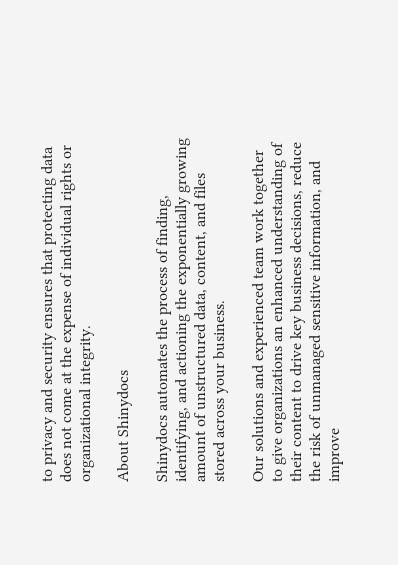to privacy and security ensures that protecting data does not come at the expense of individual rights or organizational integrity.

About Shinydocs

Shinydocs automates the process of finding, identifying, and actioning the exponentially growing amount of unstructured data, content, and files stored across your business.

Our solutions and experienced team work together to give organizations an enhanced understanding of their content to drive key business decisions, reduce the risk of unmanaged sensitive information, and improve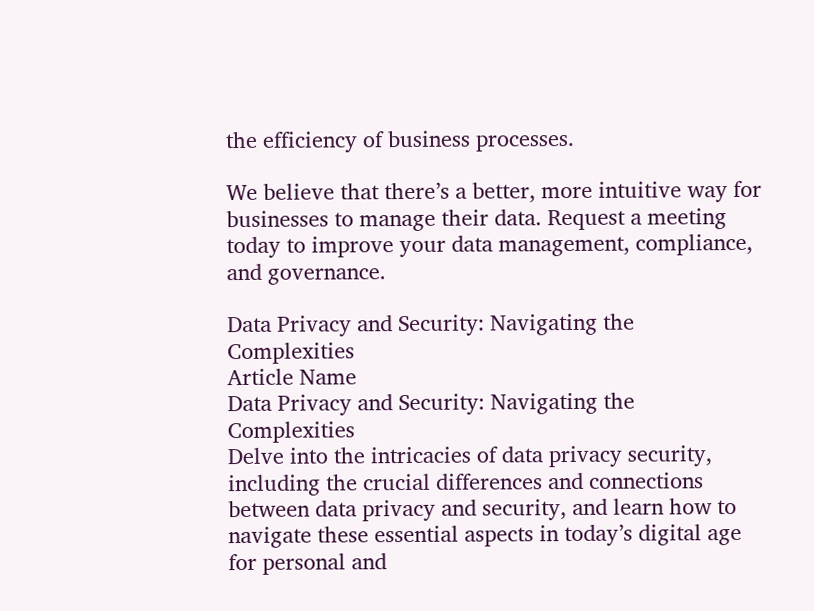the efficiency of business processes.

We believe that there’s a better, more intuitive way for businesses to manage their data. Request a meeting today to improve your data management, compliance, and governance.

Data Privacy and Security: Navigating the Complexities
Article Name
Data Privacy and Security: Navigating the Complexities
Delve into the intricacies of data privacy security, including the crucial differences and connections between data privacy and security, and learn how to navigate these essential aspects in today’s digital age for personal and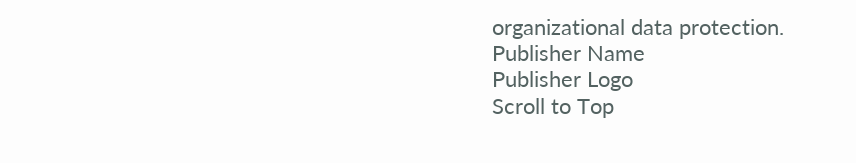organizational data protection.
Publisher Name
Publisher Logo
Scroll to Top